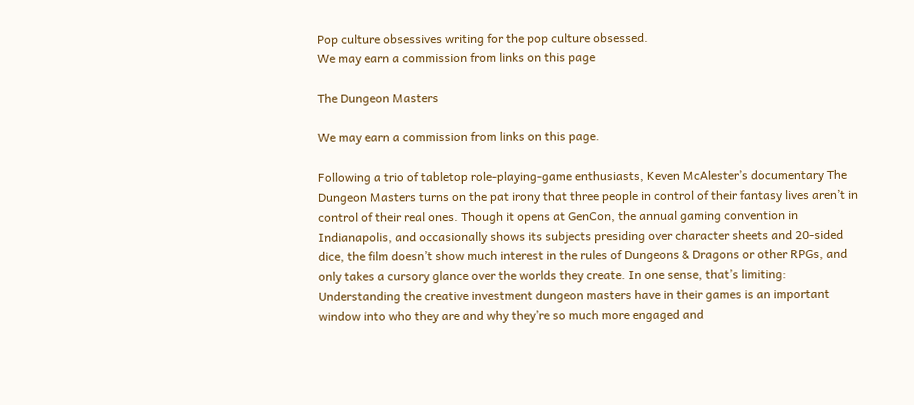Pop culture obsessives writing for the pop culture obsessed.
We may earn a commission from links on this page

The Dungeon Masters

We may earn a commission from links on this page.

Following a trio of tabletop role-playing-game enthusiasts, Keven McAlester’s documentary The Dungeon Masters turns on the pat irony that three people in control of their fantasy lives aren’t in control of their real ones. Though it opens at GenCon, the annual gaming convention in Indianapolis, and occasionally shows its subjects presiding over character sheets and 20-sided dice, the film doesn’t show much interest in the rules of Dungeons & Dragons or other RPGs, and only takes a cursory glance over the worlds they create. In one sense, that’s limiting: Understanding the creative investment dungeon masters have in their games is an important window into who they are and why they’re so much more engaged and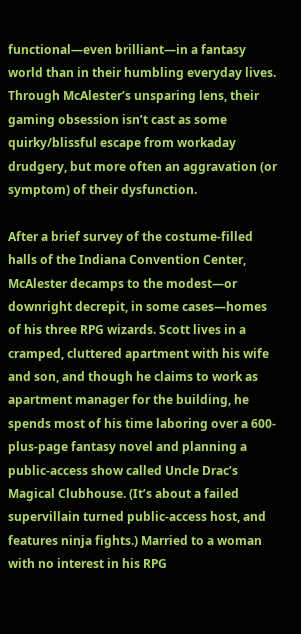functional—even brilliant—in a fantasy world than in their humbling everyday lives. Through McAlester’s unsparing lens, their gaming obsession isn’t cast as some quirky/blissful escape from workaday drudgery, but more often an aggravation (or symptom) of their dysfunction.

After a brief survey of the costume-filled halls of the Indiana Convention Center, McAlester decamps to the modest—or downright decrepit, in some cases—homes of his three RPG wizards. Scott lives in a cramped, cluttered apartment with his wife and son, and though he claims to work as apartment manager for the building, he spends most of his time laboring over a 600-plus-page fantasy novel and planning a public-access show called Uncle Drac’s Magical Clubhouse. (It’s about a failed supervillain turned public-access host, and features ninja fights.) Married to a woman with no interest in his RPG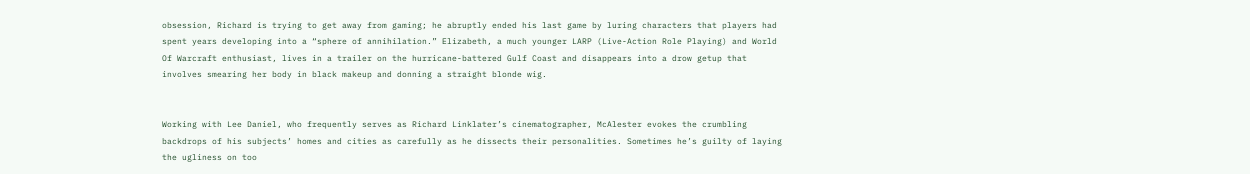obsession, Richard is trying to get away from gaming; he abruptly ended his last game by luring characters that players had spent years developing into a “sphere of annihilation.” Elizabeth, a much younger LARP (Live-Action Role Playing) and World Of Warcraft enthusiast, lives in a trailer on the hurricane-battered Gulf Coast and disappears into a drow getup that involves smearing her body in black makeup and donning a straight blonde wig.


Working with Lee Daniel, who frequently serves as Richard Linklater’s cinematographer, McAlester evokes the crumbling backdrops of his subjects’ homes and cities as carefully as he dissects their personalities. Sometimes he’s guilty of laying the ugliness on too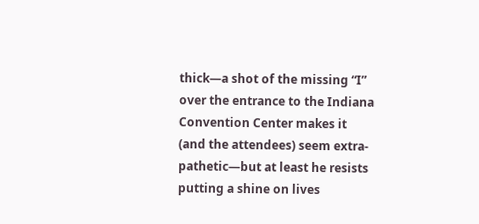thick—a shot of the missing “I” over the entrance to the Indiana Convention Center makes it (and the attendees) seem extra-pathetic—but at least he resists putting a shine on lives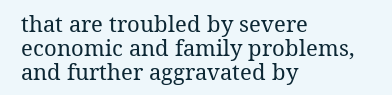that are troubled by severe economic and family problems, and further aggravated by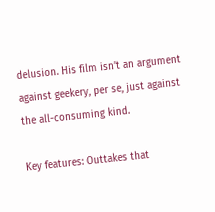delusion. His film isn’t an argument against geekery, per se, just against the all-consuming kind.

Key features: Outtakes that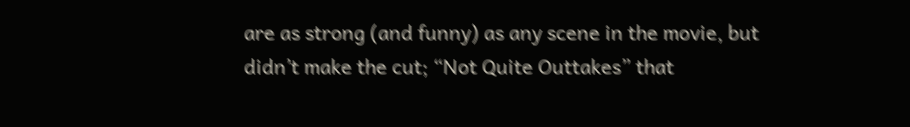are as strong (and funny) as any scene in the movie, but didn’t make the cut; “Not Quite Outtakes” that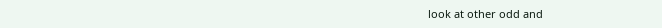look at other odd and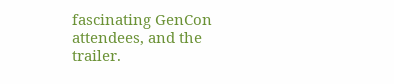fascinating GenCon attendees, and the trailer.